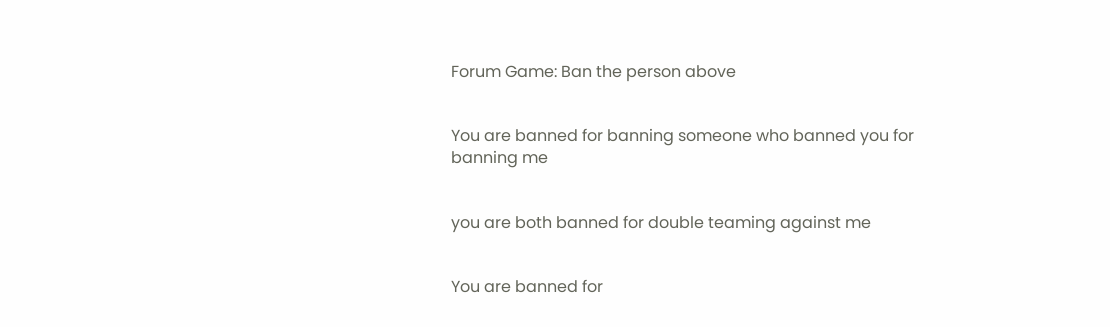Forum Game: Ban the person above


You are banned for banning someone who banned you for banning me


you are both banned for double teaming against me


You are banned for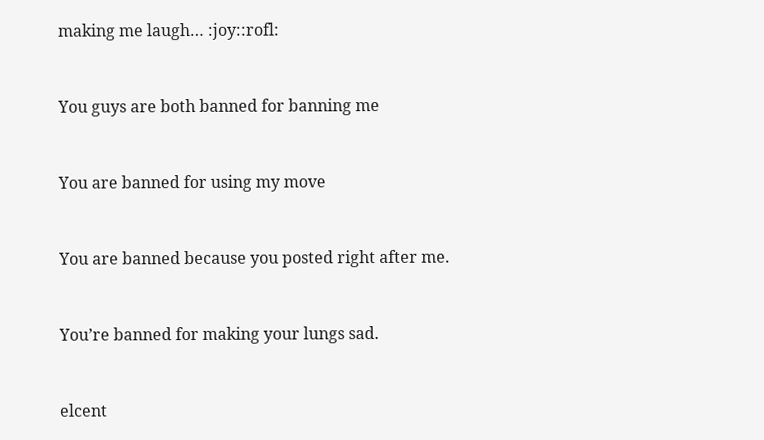making me laugh… :joy::rofl:


You guys are both banned for banning me


You are banned for using my move


You are banned because you posted right after me.


You’re banned for making your lungs sad.


elcent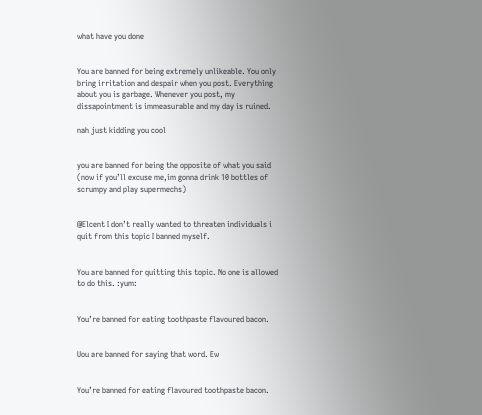what have you done


You are banned for being extremely unlikeable. You only bring irritation and despair when you post. Everything about you is garbage. Whenever you post, my dissapointment is immeasurable and my day is ruined.

nah just kidding you cool


you are banned for being the opposite of what you said
(now if you’ll excuse me,im gonna drink 10 bottles of scrumpy and play supermechs)


@Elcent I don’t really wanted to threaten individuals i quit from this topic I banned myself.


You are banned for quitting this topic. No one is allowed to do this. :yum:


You’re banned for eating toothpaste flavoured bacon.


Uou are banned for saying that word. Ew


You’re banned for eating flavoured toothpaste bacon.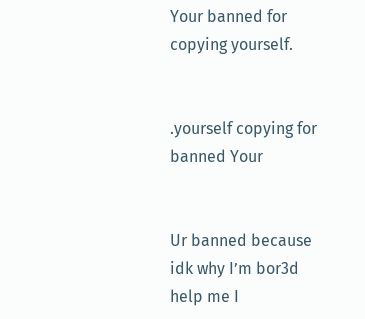Your banned for copying yourself.


.yourself copying for banned Your


Ur banned because idk why I’m bor3d help me I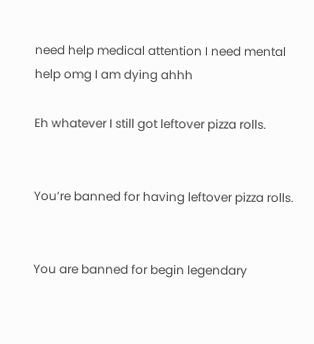need help medical attention I need mental help omg I am dying ahhh

Eh whatever I still got leftover pizza rolls.


You’re banned for having leftover pizza rolls.


You are banned for begin legendary